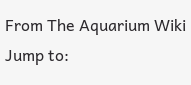From The Aquarium Wiki
Jump to: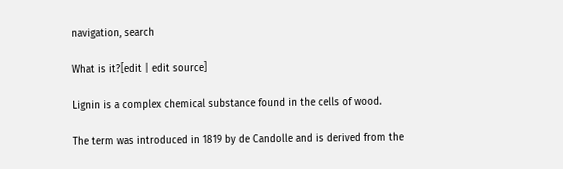navigation, search

What is it?[edit | edit source]

Lignin is a complex chemical substance found in the cells of wood.

The term was introduced in 1819 by de Candolle and is derived from the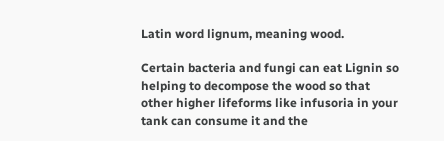Latin word lignum, meaning wood.

Certain bacteria and fungi can eat Lignin so helping to decompose the wood so that other higher lifeforms like infusoria in your tank can consume it and the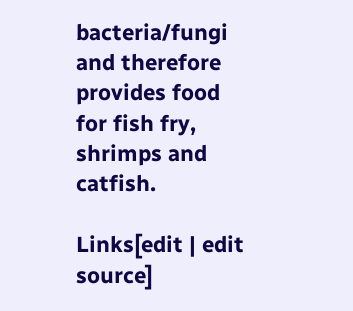bacteria/fungi and therefore provides food for fish fry, shrimps and catfish.

Links[edit | edit source]